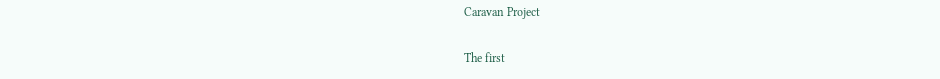Caravan Project

The first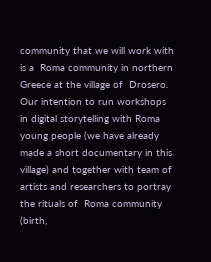community that we will work with is a  Roma community in northern Greece at the village of  Drosero. Our intention to run workshops in digital storytelling with Roma young people (we have already made a short documentary in this village) and together with team of artists and researchers to portray the rituals of  Roma community (birth,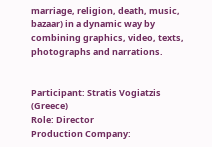marriage, religion, death, music, bazaar) in a dynamic way by combining graphics, video, texts, photographs and narrations.


Participant: Stratis Vogiatzis (Greece)
Role: Director
Production Company: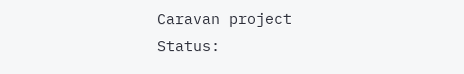Caravan project
Status: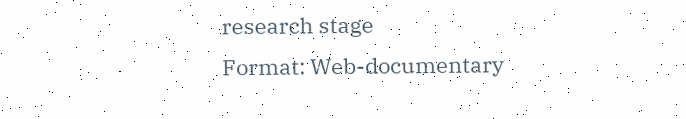research stage
Format: Web-documentary